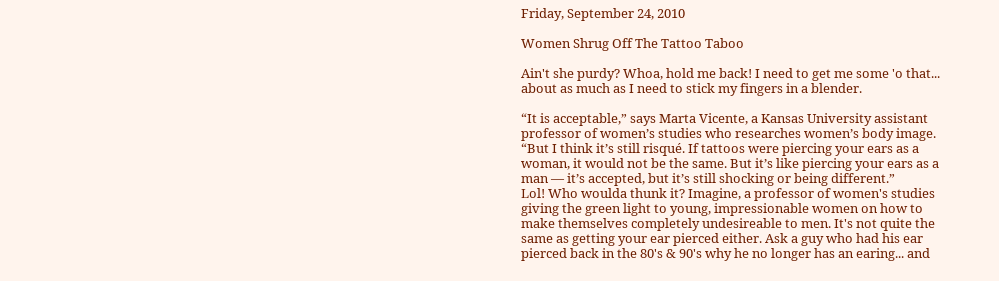Friday, September 24, 2010

Women Shrug Off The Tattoo Taboo

Ain't she purdy? Whoa, hold me back! I need to get me some 'o that... about as much as I need to stick my fingers in a blender.

“It is acceptable,” says Marta Vicente, a Kansas University assistant professor of women’s studies who researches women’s body image. “But I think it’s still risqué. If tattoos were piercing your ears as a woman, it would not be the same. But it’s like piercing your ears as a man — it’s accepted, but it’s still shocking or being different.”
Lol! Who woulda thunk it? Imagine, a professor of women's studies giving the green light to young, impressionable women on how to make themselves completely undesireable to men. It's not quite the same as getting your ear pierced either. Ask a guy who had his ear pierced back in the 80's & 90's why he no longer has an earing... and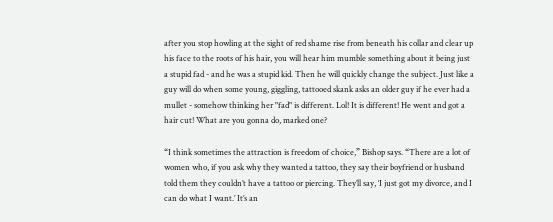after you stop howling at the sight of red shame rise from beneath his collar and clear up his face to the roots of his hair, you will hear him mumble something about it being just a stupid fad - and he was a stupid kid. Then he will quickly change the subject. Just like a guy will do when some young, giggling, tattooed skank asks an older guy if he ever had a mullet - somehow thinking her "fad" is different. Lol! It is different! He went and got a hair cut! What are you gonna do, marked one?

“I think sometimes the attraction is freedom of choice,” Bishop says. “There are a lot of women who, if you ask why they wanted a tattoo, they say their boyfriend or husband told them they couldn’t have a tattoo or piercing. They’ll say, ‘I just got my divorce, and I can do what I want.’ It’s an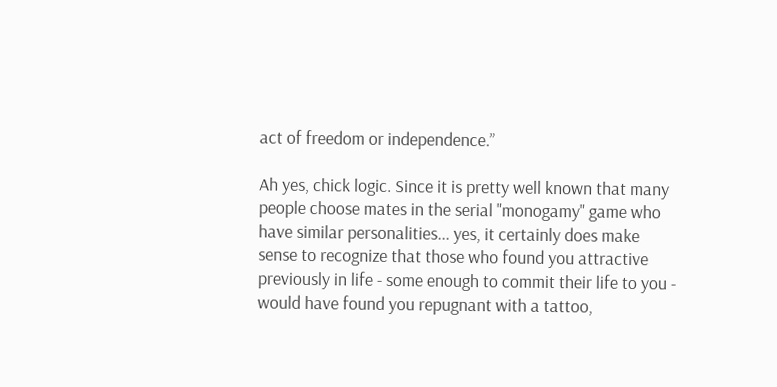act of freedom or independence.”

Ah yes, chick logic. Since it is pretty well known that many people choose mates in the serial "monogamy" game who have similar personalities... yes, it certainly does make sense to recognize that those who found you attractive previously in life - some enough to commit their life to you - would have found you repugnant with a tattoo,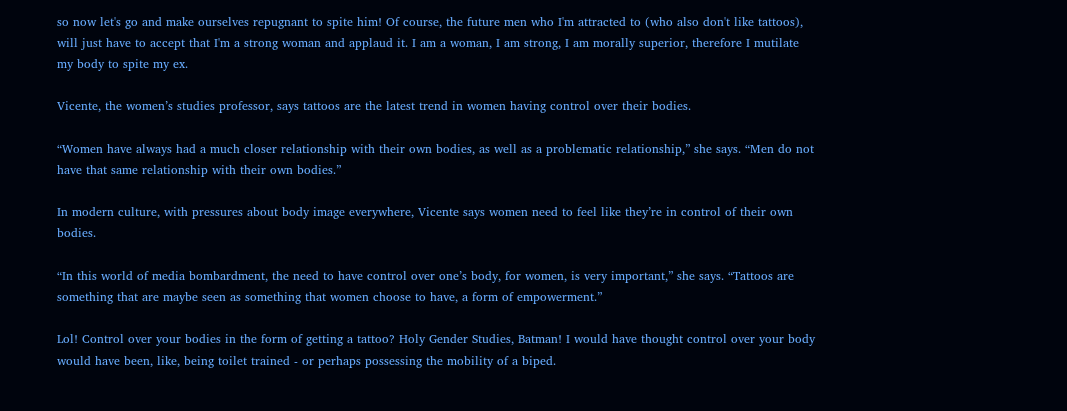so now let's go and make ourselves repugnant to spite him! Of course, the future men who I'm attracted to (who also don't like tattoos), will just have to accept that I'm a strong woman and applaud it. I am a woman, I am strong, I am morally superior, therefore I mutilate my body to spite my ex.

Vicente, the women’s studies professor, says tattoos are the latest trend in women having control over their bodies.

“Women have always had a much closer relationship with their own bodies, as well as a problematic relationship,” she says. “Men do not have that same relationship with their own bodies.”

In modern culture, with pressures about body image everywhere, Vicente says women need to feel like they’re in control of their own bodies.

“In this world of media bombardment, the need to have control over one’s body, for women, is very important,” she says. “Tattoos are something that are maybe seen as something that women choose to have, a form of empowerment.”

Lol! Control over your bodies in the form of getting a tattoo? Holy Gender Studies, Batman! I would have thought control over your body would have been, like, being toilet trained - or perhaps possessing the mobility of a biped.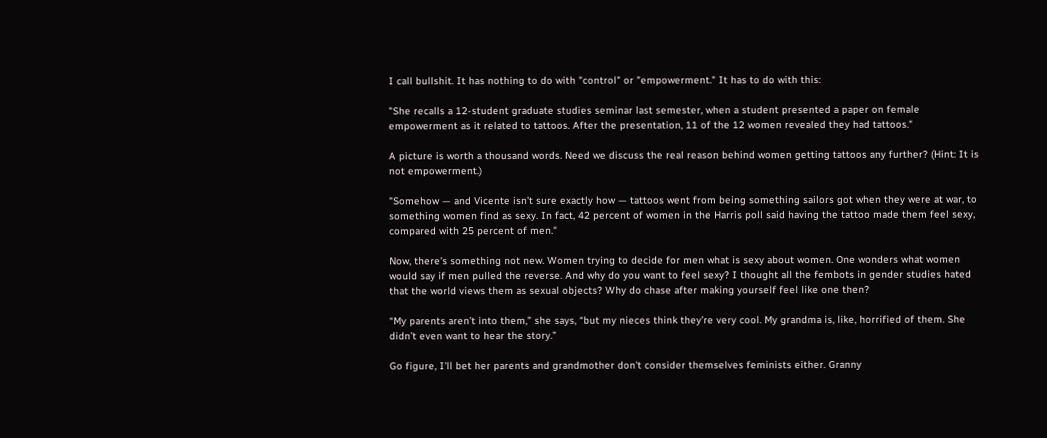I call bullshit. It has nothing to do with "control" or "empowerment." It has to do with this:

"She recalls a 12-student graduate studies seminar last semester, when a student presented a paper on female empowerment as it related to tattoos. After the presentation, 11 of the 12 women revealed they had tattoos."

A picture is worth a thousand words. Need we discuss the real reason behind women getting tattoos any further? (Hint: It is not empowerment.)

"Somehow — and Vicente isn’t sure exactly how — tattoos went from being something sailors got when they were at war, to something women find as sexy. In fact, 42 percent of women in the Harris poll said having the tattoo made them feel sexy, compared with 25 percent of men."

Now, there's something not new. Women trying to decide for men what is sexy about women. One wonders what women would say if men pulled the reverse. And why do you want to feel sexy? I thought all the fembots in gender studies hated that the world views them as sexual objects? Why do chase after making yourself feel like one then?

“My parents aren’t into them,” she says, “but my nieces think they’re very cool. My grandma is, like, horrified of them. She didn’t even want to hear the story.”

Go figure, I'll bet her parents and grandmother don't consider themselves feminists either. Granny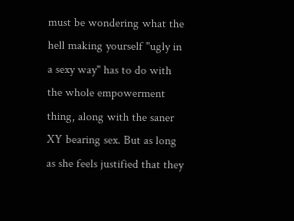must be wondering what the hell making yourself "ugly in a sexy way" has to do with the whole empowerment thing, along with the saner XY bearing sex. But as long as she feels justified that they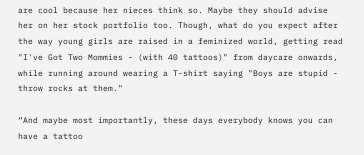are cool because her nieces think so. Maybe they should advise her on her stock portfolio too. Though, what do you expect after the way young girls are raised in a feminized world, getting read "I've Got Two Mommies - (with 40 tattoos)" from daycare onwards, while running around wearing a T-shirt saying "Boys are stupid - throw rocks at them."

“And maybe most importantly, these days everybody knows you can have a tattoo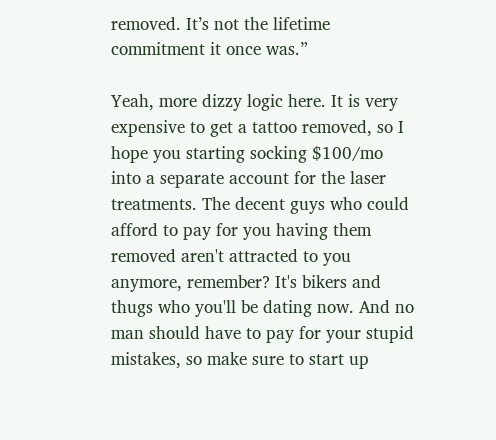removed. It’s not the lifetime commitment it once was.”

Yeah, more dizzy logic here. It is very expensive to get a tattoo removed, so I hope you starting socking $100/mo into a separate account for the laser treatments. The decent guys who could afford to pay for you having them removed aren't attracted to you anymore, remember? It's bikers and thugs who you'll be dating now. And no man should have to pay for your stupid mistakes, so make sure to start up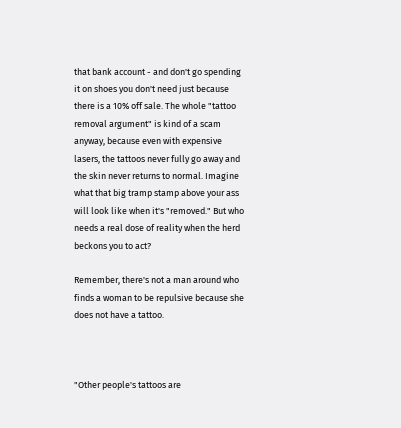that bank account - and don't go spending it on shoes you don't need just because there is a 10% off sale. The whole "tattoo removal argument" is kind of a scam anyway, because even with expensive lasers, the tattoos never fully go away and the skin never returns to normal. Imagine what that big tramp stamp above your ass will look like when it's "removed." But who needs a real dose of reality when the herd beckons you to act?

Remember, there's not a man around who finds a woman to be repulsive because she does not have a tattoo.



"Other people's tattoos are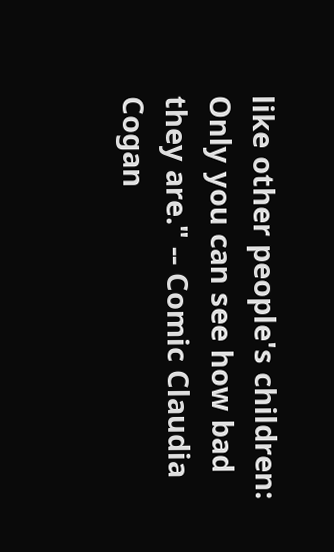like other people's children: Only you can see how bad they are." -- Comic Claudia Cogan